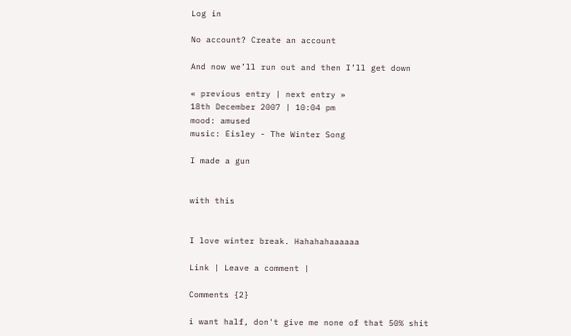Log in

No account? Create an account

And now we’ll run out and then I’ll get down

« previous entry | next entry »
18th December 2007 | 10:04 pm
mood: amused
music: Eisley - The Winter Song

I made a gun


with this


I love winter break. Hahahahaaaaaa

Link | Leave a comment |

Comments {2}

i want half, don't give me none of that 50% shit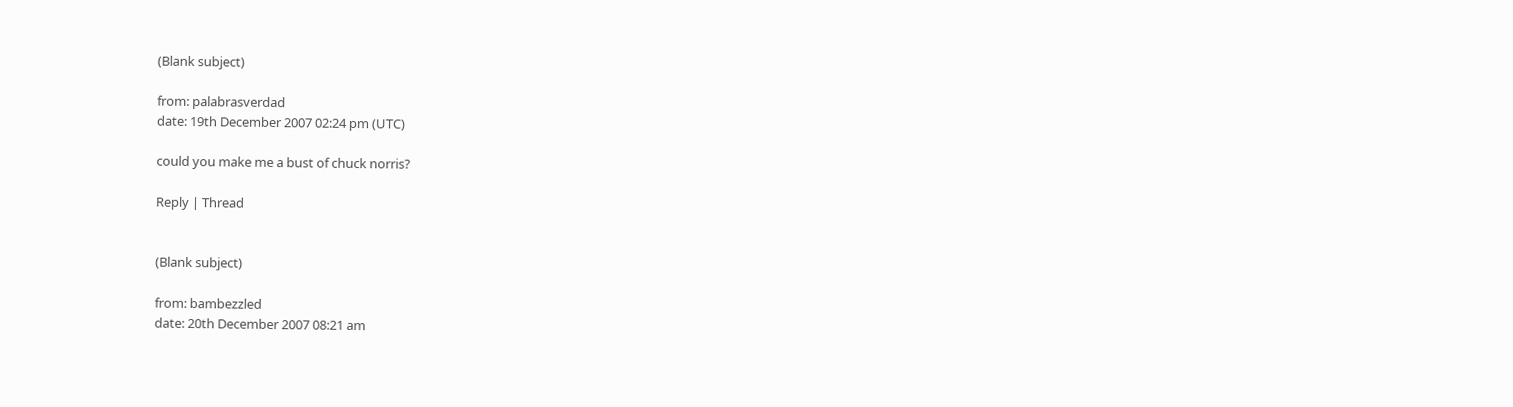(Blank subject)

from: palabrasverdad
date: 19th December 2007 02:24 pm (UTC)

could you make me a bust of chuck norris?

Reply | Thread


(Blank subject)

from: bambezzled
date: 20th December 2007 08:21 am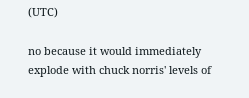(UTC)

no because it would immediately explode with chuck norris' levels of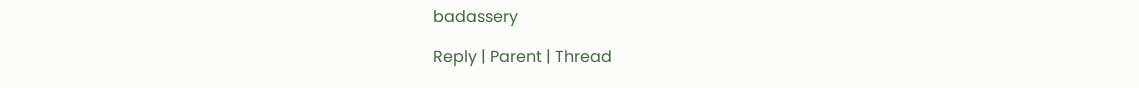badassery

Reply | Parent | Thread